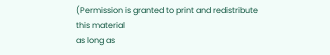(Permission is granted to print and redistribute this material
as long as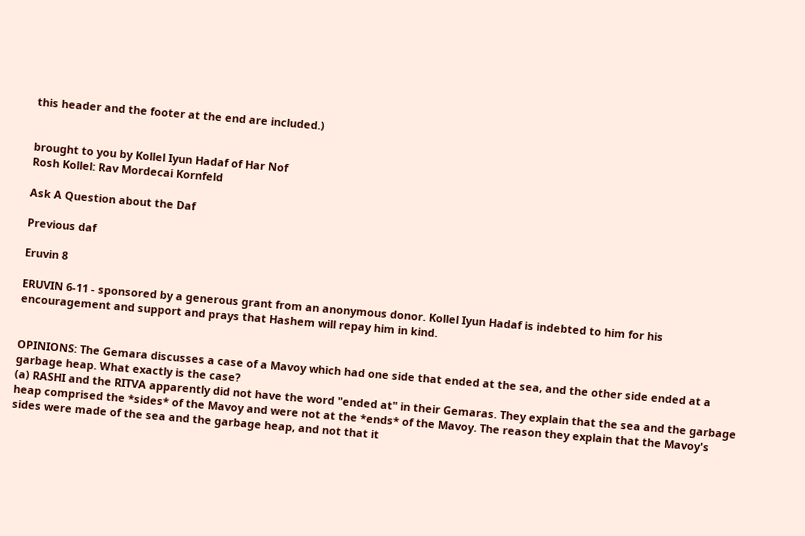this header and the footer at the end are included.)


brought to you by Kollel Iyun Hadaf of Har Nof
Rosh Kollel: Rav Mordecai Kornfeld

Ask A Question about the Daf

Previous daf

Eruvin 8

ERUVIN 6-11 - sponsored by a generous grant from an anonymous donor. Kollel Iyun Hadaf is indebted to him for his encouragement and support and prays that Hashem will repay him in kind.


OPINIONS: The Gemara discusses a case of a Mavoy which had one side that ended at the sea, and the other side ended at a garbage heap. What exactly is the case?
(a) RASHI and the RITVA apparently did not have the word "ended at" in their Gemaras. They explain that the sea and the garbage heap comprised the *sides* of the Mavoy and were not at the *ends* of the Mavoy. The reason they explain that the Mavoy's sides were made of the sea and the garbage heap, and not that it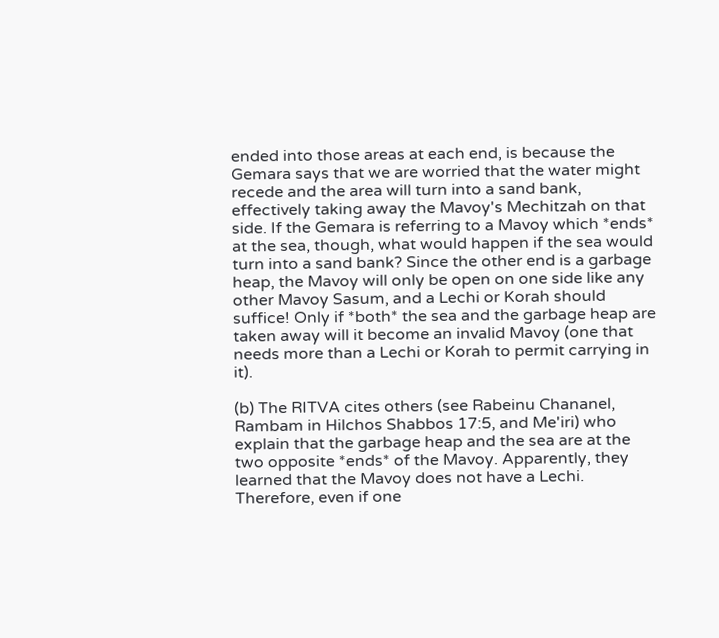ended into those areas at each end, is because the Gemara says that we are worried that the water might recede and the area will turn into a sand bank, effectively taking away the Mavoy's Mechitzah on that side. If the Gemara is referring to a Mavoy which *ends* at the sea, though, what would happen if the sea would turn into a sand bank? Since the other end is a garbage heap, the Mavoy will only be open on one side like any other Mavoy Sasum, and a Lechi or Korah should suffice! Only if *both* the sea and the garbage heap are taken away will it become an invalid Mavoy (one that needs more than a Lechi or Korah to permit carrying in it).

(b) The RITVA cites others (see Rabeinu Chananel, Rambam in Hilchos Shabbos 17:5, and Me'iri) who explain that the garbage heap and the sea are at the two opposite *ends* of the Mavoy. Apparently, they learned that the Mavoy does not have a Lechi. Therefore, even if one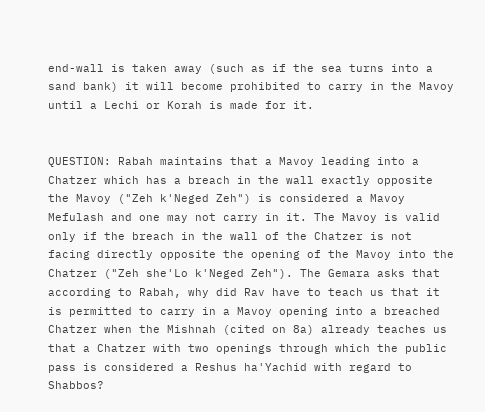end-wall is taken away (such as if the sea turns into a sand bank) it will become prohibited to carry in the Mavoy until a Lechi or Korah is made for it.


QUESTION: Rabah maintains that a Mavoy leading into a Chatzer which has a breach in the wall exactly opposite the Mavoy ("Zeh k'Neged Zeh") is considered a Mavoy Mefulash and one may not carry in it. The Mavoy is valid only if the breach in the wall of the Chatzer is not facing directly opposite the opening of the Mavoy into the Chatzer ("Zeh she'Lo k'Neged Zeh"). The Gemara asks that according to Rabah, why did Rav have to teach us that it is permitted to carry in a Mavoy opening into a breached Chatzer when the Mishnah (cited on 8a) already teaches us that a Chatzer with two openings through which the public pass is considered a Reshus ha'Yachid with regard to Shabbos?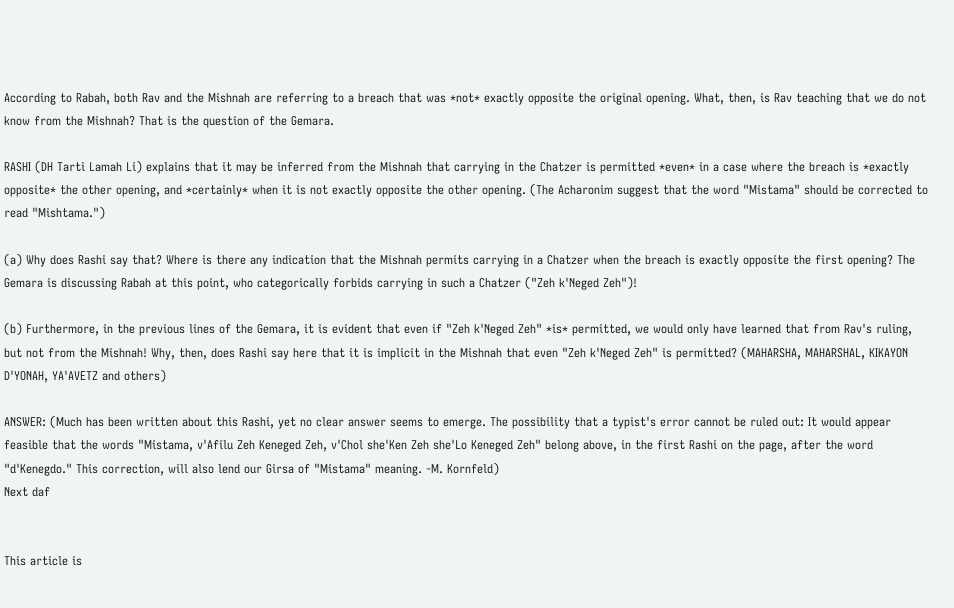According to Rabah, both Rav and the Mishnah are referring to a breach that was *not* exactly opposite the original opening. What, then, is Rav teaching that we do not know from the Mishnah? That is the question of the Gemara.

RASHI (DH Tarti Lamah Li) explains that it may be inferred from the Mishnah that carrying in the Chatzer is permitted *even* in a case where the breach is *exactly opposite* the other opening, and *certainly* when it is not exactly opposite the other opening. (The Acharonim suggest that the word "Mistama" should be corrected to read "Mishtama.")

(a) Why does Rashi say that? Where is there any indication that the Mishnah permits carrying in a Chatzer when the breach is exactly opposite the first opening? The Gemara is discussing Rabah at this point, who categorically forbids carrying in such a Chatzer ("Zeh k'Neged Zeh")!

(b) Furthermore, in the previous lines of the Gemara, it is evident that even if "Zeh k'Neged Zeh" *is* permitted, we would only have learned that from Rav's ruling, but not from the Mishnah! Why, then, does Rashi say here that it is implicit in the Mishnah that even "Zeh k'Neged Zeh" is permitted? (MAHARSHA, MAHARSHAL, KIKAYON D'YONAH, YA'AVETZ and others)

ANSWER: (Much has been written about this Rashi, yet no clear answer seems to emerge. The possibility that a typist's error cannot be ruled out: It would appear feasible that the words "Mistama, v'Afilu Zeh Keneged Zeh, v'Chol she'Ken Zeh she'Lo Keneged Zeh" belong above, in the first Rashi on the page, after the word "d'Kenegdo." This correction, will also lend our Girsa of "Mistama" meaning. -M. Kornfeld)
Next daf


This article is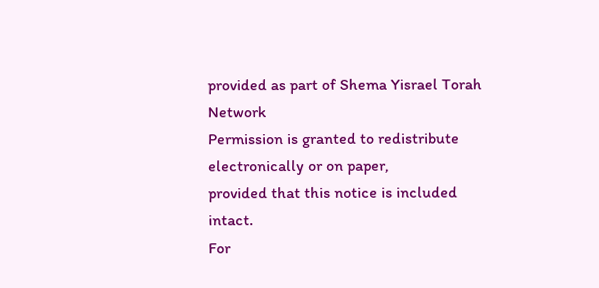provided as part of Shema Yisrael Torah Network
Permission is granted to redistribute electronically or on paper,
provided that this notice is included intact.
For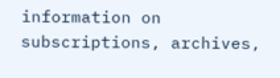information on subscriptions, archives,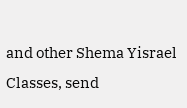and other Shema Yisrael
Classes, send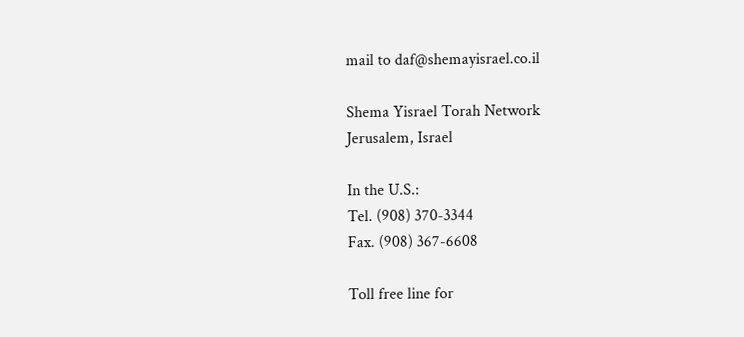mail to daf@shemayisrael.co.il

Shema Yisrael Torah Network
Jerusalem, Israel

In the U.S.:
Tel. (908) 370-3344
Fax. (908) 367-6608

Toll free line for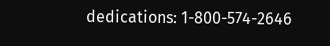dedications: 1-800-574-2646